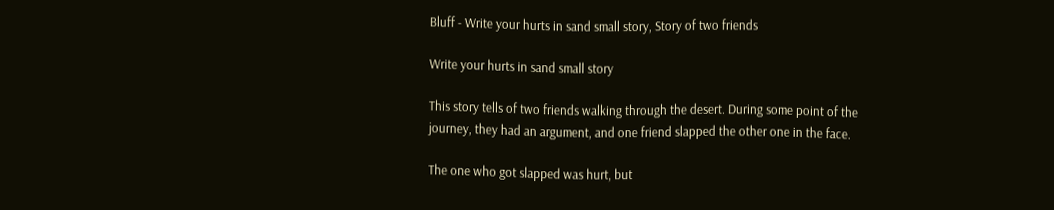Bluff - Write your hurts in sand small story, Story of two friends

Write your hurts in sand small story

This story tells of two friends walking through the desert. During some point of the journey, they had an argument, and one friend slapped the other one in the face.

The one who got slapped was hurt, but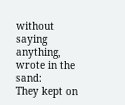without saying anything, wrote in the sand:
They kept on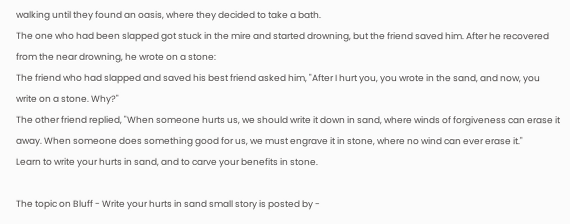walking until they found an oasis, where they decided to take a bath.
The one who had been slapped got stuck in the mire and started drowning, but the friend saved him. After he recovered from the near drowning, he wrote on a stone:
The friend who had slapped and saved his best friend asked him, "After I hurt you, you wrote in the sand, and now, you write on a stone. Why?"
The other friend replied, "When someone hurts us, we should write it down in sand, where winds of forgiveness can erase it away. When someone does something good for us, we must engrave it in stone, where no wind can ever erase it."
Learn to write your hurts in sand, and to carve your benefits in stone.

The topic on Bluff - Write your hurts in sand small story is posted by -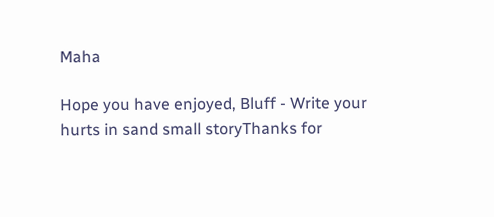Maha

Hope you have enjoyed, Bluff - Write your hurts in sand small storyThanks for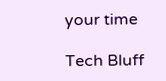your time

Tech Bluff